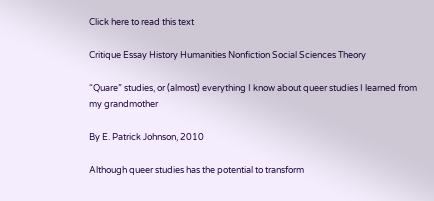Click here to read this text

Critique Essay History Humanities Nonfiction Social Sciences Theory

“Quare” studies, or (almost) everything I know about queer studies I learned from my grandmother

By E. Patrick Johnson, 2010

Although queer studies has the potential to transform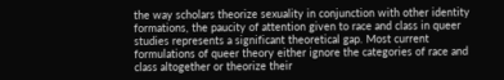the way scholars theorize sexuality in conjunction with other identity formations, the paucity of attention given to race and class in queer studies represents a significant theoretical gap. Most current formulations of queer theory either ignore the categories of race and class altogether or theorize their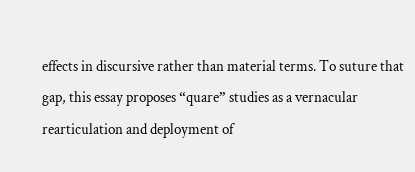effects in discursive rather than material terms. To suture that gap, this essay proposes “quare” studies as a vernacular rearticulation and deployment of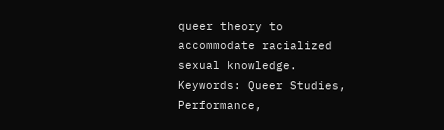queer theory to accommodate racialized sexual knowledge. Keywords: Queer Studies, Performance,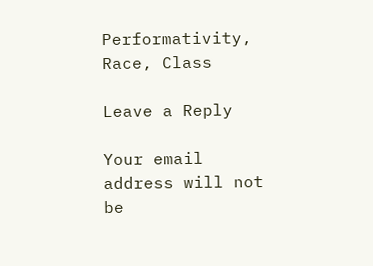Performativity, Race, Class

Leave a Reply

Your email address will not be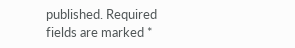published. Required fields are marked *